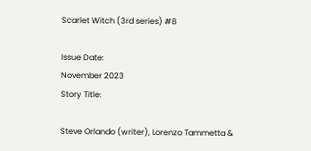Scarlet Witch (3rd series) #8

Issue Date:
November 2023
Story Title:

Steve Orlando (writer), Lorenzo Tammetta &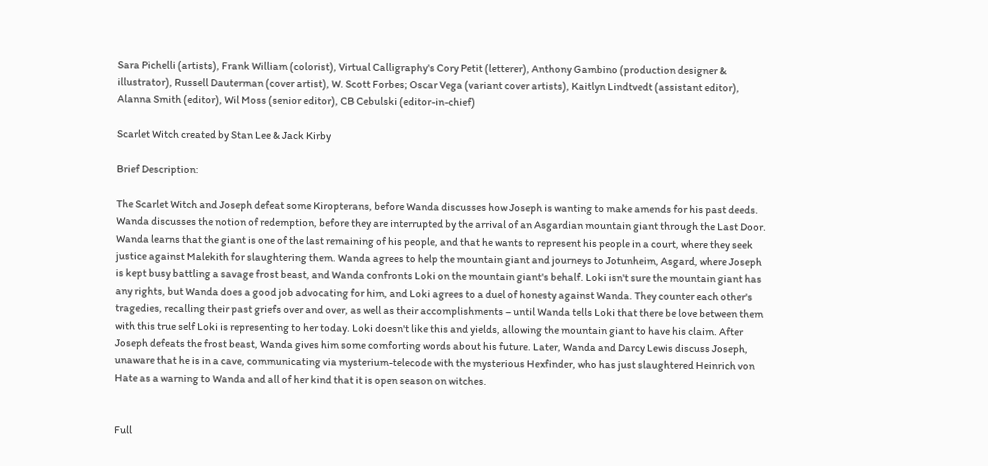Sara Pichelli (artists), Frank William (colorist), Virtual Calligraphy's Cory Petit (letterer), Anthony Gambino (production designer & illustrator), Russell Dauterman (cover artist), W. Scott Forbes; Oscar Vega (variant cover artists), Kaitlyn Lindtvedt (assistant editor), Alanna Smith (editor), Wil Moss (senior editor), CB Cebulski (editor-in-chief)

Scarlet Witch created by Stan Lee & Jack Kirby

Brief Description:

The Scarlet Witch and Joseph defeat some Kiropterans, before Wanda discusses how Joseph is wanting to make amends for his past deeds. Wanda discusses the notion of redemption, before they are interrupted by the arrival of an Asgardian mountain giant through the Last Door. Wanda learns that the giant is one of the last remaining of his people, and that he wants to represent his people in a court, where they seek justice against Malekith for slaughtering them. Wanda agrees to help the mountain giant and journeys to Jotunheim, Asgard, where Joseph is kept busy battling a savage frost beast, and Wanda confronts Loki on the mountain giant's behalf. Loki isn't sure the mountain giant has any rights, but Wanda does a good job advocating for him, and Loki agrees to a duel of honesty against Wanda. They counter each other's tragedies, recalling their past griefs over and over, as well as their accomplishments – until Wanda tells Loki that there be love between them with this true self Loki is representing to her today. Loki doesn't like this and yields, allowing the mountain giant to have his claim. After Joseph defeats the frost beast, Wanda gives him some comforting words about his future. Later, Wanda and Darcy Lewis discuss Joseph, unaware that he is in a cave, communicating via mysterium-telecode with the mysterious Hexfinder, who has just slaughtered Heinrich von Hate as a warning to Wanda and all of her kind that it is open season on witches.


Full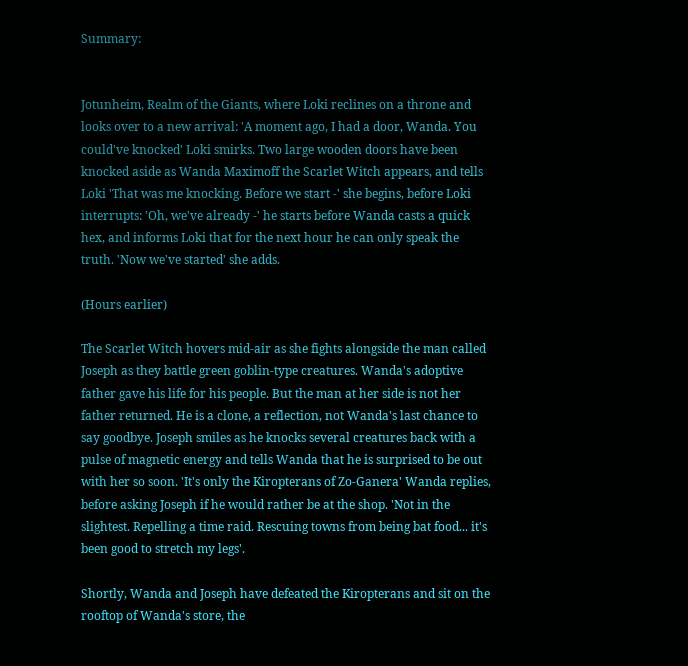Summary:


Jotunheim, Realm of the Giants, where Loki reclines on a throne and looks over to a new arrival: 'A moment ago, I had a door, Wanda. You could've knocked' Loki smirks. Two large wooden doors have been knocked aside as Wanda Maximoff the Scarlet Witch appears, and tells Loki 'That was me knocking. Before we start -' she begins, before Loki interrupts: 'Oh, we've already -' he starts before Wanda casts a quick hex, and informs Loki that for the next hour he can only speak the truth. 'Now we've started' she adds.

(Hours earlier)

The Scarlet Witch hovers mid-air as she fights alongside the man called Joseph as they battle green goblin-type creatures. Wanda's adoptive father gave his life for his people. But the man at her side is not her father returned. He is a clone, a reflection, not Wanda's last chance to say goodbye. Joseph smiles as he knocks several creatures back with a pulse of magnetic energy and tells Wanda that he is surprised to be out with her so soon. 'It's only the Kiropterans of Zo-Ganera' Wanda replies, before asking Joseph if he would rather be at the shop. 'Not in the slightest. Repelling a time raid. Rescuing towns from being bat food... it's been good to stretch my legs'.

Shortly, Wanda and Joseph have defeated the Kiropterans and sit on the rooftop of Wanda's store, the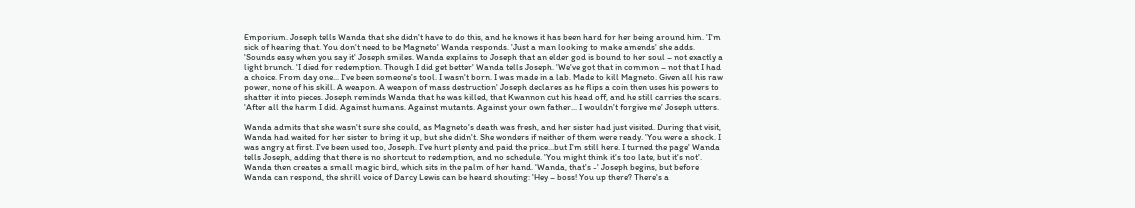Emporium. Joseph tells Wanda that she didn't have to do this, and he knows it has been hard for her being around him. 'I'm sick of hearing that. You don't need to be Magneto' Wanda responds. 'Just a man looking to make amends' she adds. 'Sounds easy when you say it' Joseph smiles. Wanda explains to Joseph that an elder god is bound to her soul – not exactly a light brunch. 'I died for redemption. Though I did get better' Wanda tells Joseph. 'We've got that in common – not that I had a choice. From day one... I've been someone's tool. I wasn't born. I was made in a lab. Made to kill Magneto. Given all his raw power, none of his skill. A weapon. A weapon of mass destruction' Joseph declares as he flips a coin then uses his powers to shatter it into pieces. Joseph reminds Wanda that he was killed, that Kwannon cut his head off, and he still carries the scars. 'After all the harm I did. Against humans. Against mutants. Against your own father... I wouldn't forgive me' Joseph utters.

Wanda admits that she wasn't sure she could, as Magneto's death was fresh, and her sister had just visited. During that visit, Wanda had waited for her sister to bring it up, but she didn't. She wonders if neither of them were ready. 'You were a shock. I was angry at first. I've been used too, Joseph. I've hurt plenty and paid the price...but I'm still here. I turned the page' Wanda tells Joseph, adding that there is no shortcut to redemption, and no schedule. 'You might think it's too late, but it's not'. Wanda then creates a small magic bird, which sits in the palm of her hand. 'Wanda, that's -' Joseph begins, but before Wanda can respond, the shrill voice of Darcy Lewis can be heard shouting: 'Hey – boss! You up there? There's a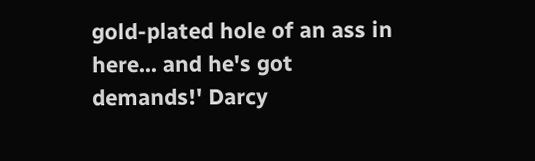gold-plated hole of an ass in here... and he's got demands!' Darcy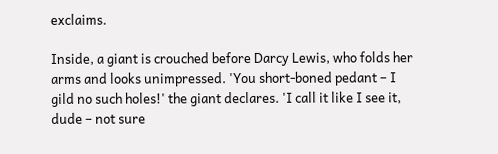exclaims.

Inside, a giant is crouched before Darcy Lewis, who folds her arms and looks unimpressed. 'You short-boned pedant – I gild no such holes!' the giant declares. 'I call it like I see it, dude – not sure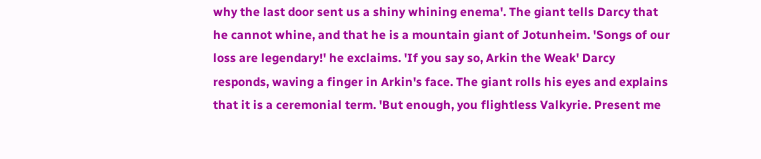why the last door sent us a shiny whining enema'. The giant tells Darcy that he cannot whine, and that he is a mountain giant of Jotunheim. 'Songs of our loss are legendary!' he exclaims. 'If you say so, Arkin the Weak' Darcy responds, waving a finger in Arkin's face. The giant rolls his eyes and explains that it is a ceremonial term. 'But enough, you flightless Valkyrie. Present me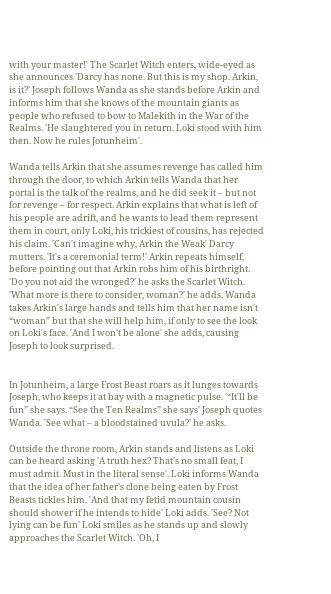with your master!' The Scarlet Witch enters, wide-eyed as she announces 'Darcy has none. But this is my shop. Arkin, is it?' Joseph follows Wanda as she stands before Arkin and informs him that she knows of the mountain giants as people who refused to bow to Malekith in the War of the Realms. 'He slaughtered you in return. Loki stood with him then. Now he rules Jotunheim'.

Wanda tells Arkin that she assumes revenge has called him through the door, to which Arkin tells Wanda that her portal is the talk of the realms, and he did seek it – but not for revenge – for respect. Arkin explains that what is left of his people are adrift, and he wants to lead them represent them in court, only Loki, his trickiest of cousins, has rejected his claim. 'Can't imagine why, Arkin the Weak' Darcy mutters. 'It's a ceremonial term!' Arkin repeats himself, before pointing out that Arkin robs him of his birthright. 'Do you not aid the wronged?' he asks the Scarlet Witch. 'What more is there to consider, woman?' he adds. Wanda takes Arkin's large hands and tells him that her name isn't “woman” but that she will help him, if only to see the look on Loki's face. 'And I won't be alone' she adds, causing Joseph to look surprised.


In Jotunheim, a large Frost Beast roars as it lunges towards Joseph, who keeps it at bay with a magnetic pulse. '“It'll be fun” she says. “See the Ten Realms” she says' Joseph quotes Wanda. 'See what – a bloodstained uvula?' he asks.

Outside the throne room, Arkin stands and listens as Loki can be heard asking 'A truth hex? That's no small feat, I must admit. Must in the literal sense'. Loki informs Wanda that the idea of her father's clone being eaten by Frost Beasts tickles him. 'And that my fetid mountain cousin should shower if he intends to hide' Loki adds. 'See? Not lying can be fun' Loki smiles as he stands up and slowly approaches the Scarlet Witch. 'Oh, I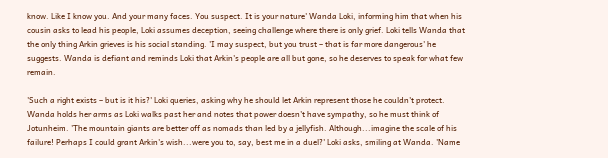know. Like I know you. And your many faces. You suspect. It is your nature' Wanda Loki, informing him that when his cousin asks to lead his people, Loki assumes deception, seeing challenge where there is only grief. Loki tells Wanda that the only thing Arkin grieves is his social standing. 'I may suspect, but you trust – that is far more dangerous' he suggests. Wanda is defiant and reminds Loki that Arkin's people are all but gone, so he deserves to speak for what few remain.

'Such a right exists – but is it his?' Loki queries, asking why he should let Arkin represent those he couldn't protect. Wanda holds her arms as Loki walks past her and notes that power doesn't have sympathy, so he must think of Jotunheim. 'The mountain giants are better off as nomads than led by a jellyfish. Although...imagine the scale of his failure! Perhaps I could grant Arkin's wish...were you to, say, best me in a duel?' Loki asks, smiling at Wanda. 'Name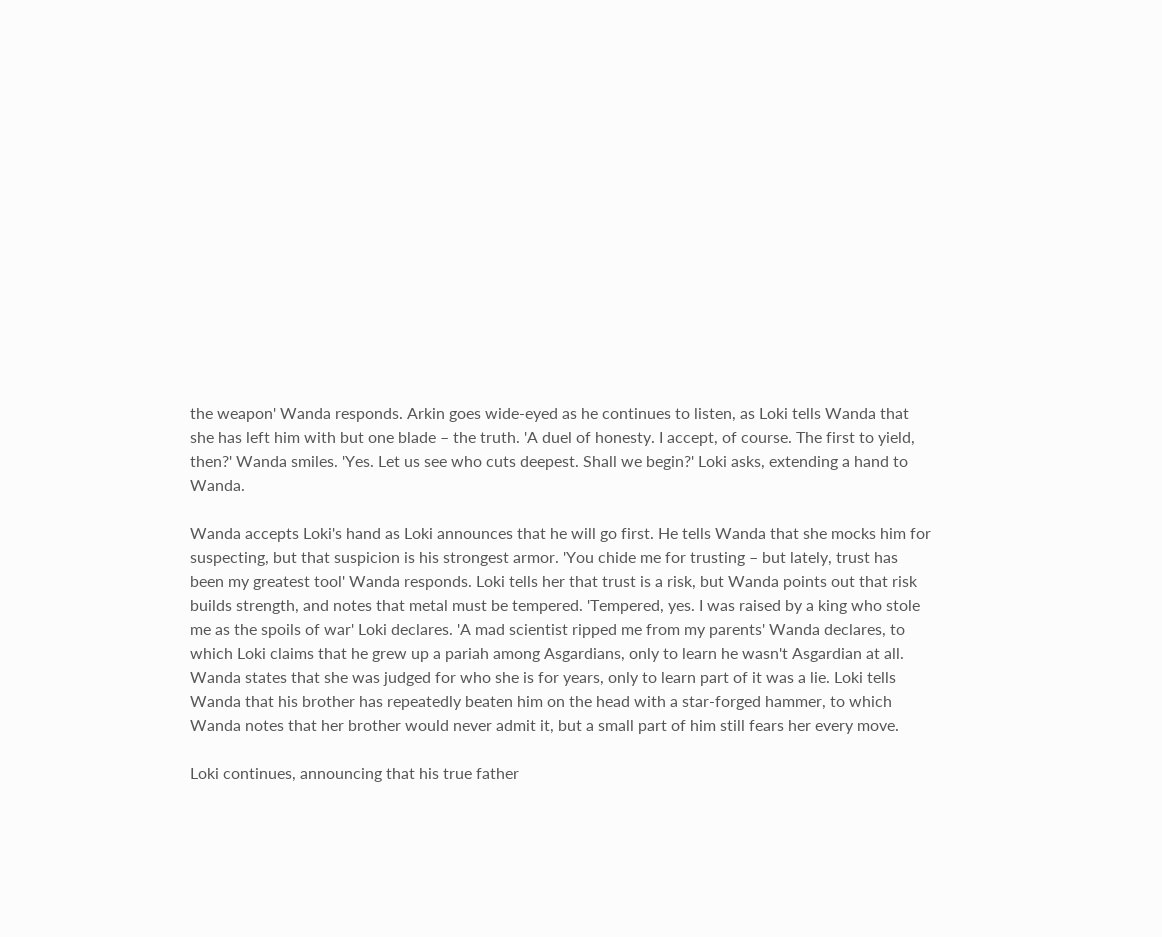the weapon' Wanda responds. Arkin goes wide-eyed as he continues to listen, as Loki tells Wanda that she has left him with but one blade – the truth. 'A duel of honesty. I accept, of course. The first to yield, then?' Wanda smiles. 'Yes. Let us see who cuts deepest. Shall we begin?' Loki asks, extending a hand to Wanda.

Wanda accepts Loki's hand as Loki announces that he will go first. He tells Wanda that she mocks him for suspecting, but that suspicion is his strongest armor. 'You chide me for trusting – but lately, trust has been my greatest tool' Wanda responds. Loki tells her that trust is a risk, but Wanda points out that risk builds strength, and notes that metal must be tempered. 'Tempered, yes. I was raised by a king who stole me as the spoils of war' Loki declares. 'A mad scientist ripped me from my parents' Wanda declares, to which Loki claims that he grew up a pariah among Asgardians, only to learn he wasn't Asgardian at all. Wanda states that she was judged for who she is for years, only to learn part of it was a lie. Loki tells Wanda that his brother has repeatedly beaten him on the head with a star-forged hammer, to which Wanda notes that her brother would never admit it, but a small part of him still fears her every move.

Loki continues, announcing that his true father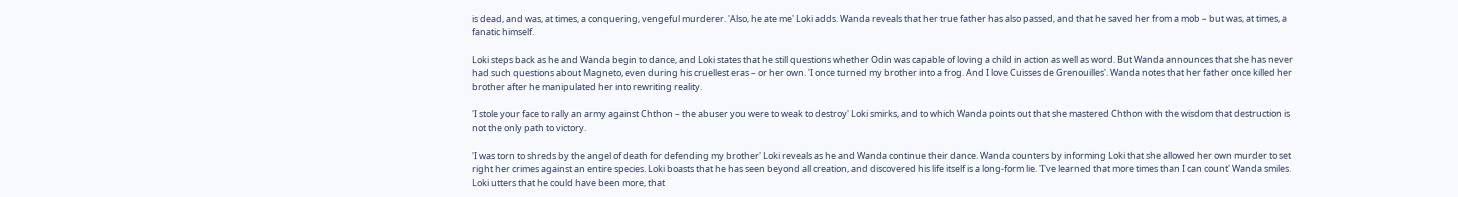is dead, and was, at times, a conquering, vengeful murderer. 'Also, he ate me' Loki adds. Wanda reveals that her true father has also passed, and that he saved her from a mob – but was, at times, a fanatic himself.

Loki steps back as he and Wanda begin to dance, and Loki states that he still questions whether Odin was capable of loving a child in action as well as word. But Wanda announces that she has never had such questions about Magneto, even during his cruellest eras – or her own. 'I once turned my brother into a frog. And I love Cuisses de Grenouilles'. Wanda notes that her father once killed her brother after he manipulated her into rewriting reality.

'I stole your face to rally an army against Chthon – the abuser you were to weak to destroy' Loki smirks, and to which Wanda points out that she mastered Chthon with the wisdom that destruction is not the only path to victory.

'I was torn to shreds by the angel of death for defending my brother' Loki reveals as he and Wanda continue their dance. Wanda counters by informing Loki that she allowed her own murder to set right her crimes against an entire species. Loki boasts that he has seen beyond all creation, and discovered his life itself is a long-form lie. 'I've learned that more times than I can count' Wanda smiles. Loki utters that he could have been more, that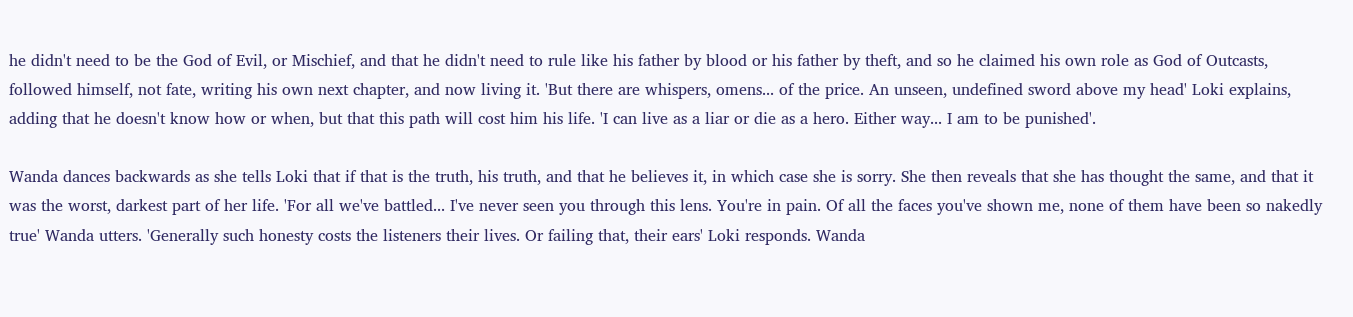he didn't need to be the God of Evil, or Mischief, and that he didn't need to rule like his father by blood or his father by theft, and so he claimed his own role as God of Outcasts, followed himself, not fate, writing his own next chapter, and now living it. 'But there are whispers, omens... of the price. An unseen, undefined sword above my head' Loki explains, adding that he doesn't know how or when, but that this path will cost him his life. 'I can live as a liar or die as a hero. Either way... I am to be punished'.

Wanda dances backwards as she tells Loki that if that is the truth, his truth, and that he believes it, in which case she is sorry. She then reveals that she has thought the same, and that it was the worst, darkest part of her life. 'For all we've battled... I've never seen you through this lens. You're in pain. Of all the faces you've shown me, none of them have been so nakedly true' Wanda utters. 'Generally such honesty costs the listeners their lives. Or failing that, their ears' Loki responds. Wanda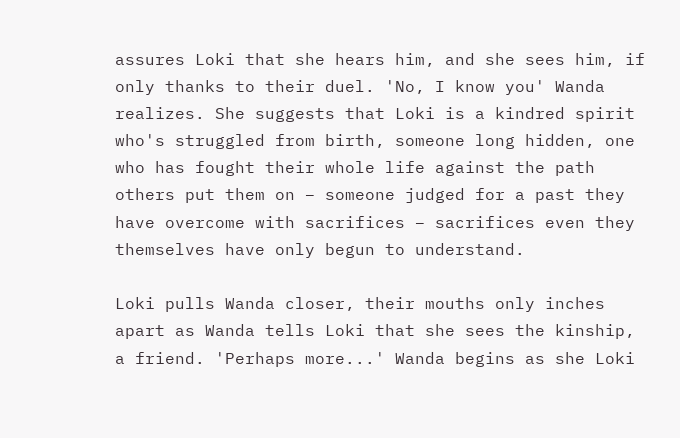assures Loki that she hears him, and she sees him, if only thanks to their duel. 'No, I know you' Wanda realizes. She suggests that Loki is a kindred spirit who's struggled from birth, someone long hidden, one who has fought their whole life against the path others put them on – someone judged for a past they have overcome with sacrifices – sacrifices even they themselves have only begun to understand.

Loki pulls Wanda closer, their mouths only inches apart as Wanda tells Loki that she sees the kinship, a friend. 'Perhaps more...' Wanda begins as she Loki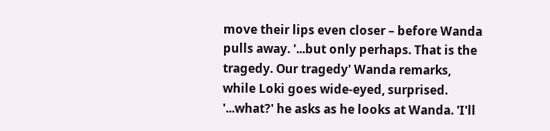move their lips even closer – before Wanda pulls away. '...but only perhaps. That is the tragedy. Our tragedy' Wanda remarks, while Loki goes wide-eyed, surprised. '...what?' he asks as he looks at Wanda. 'I'll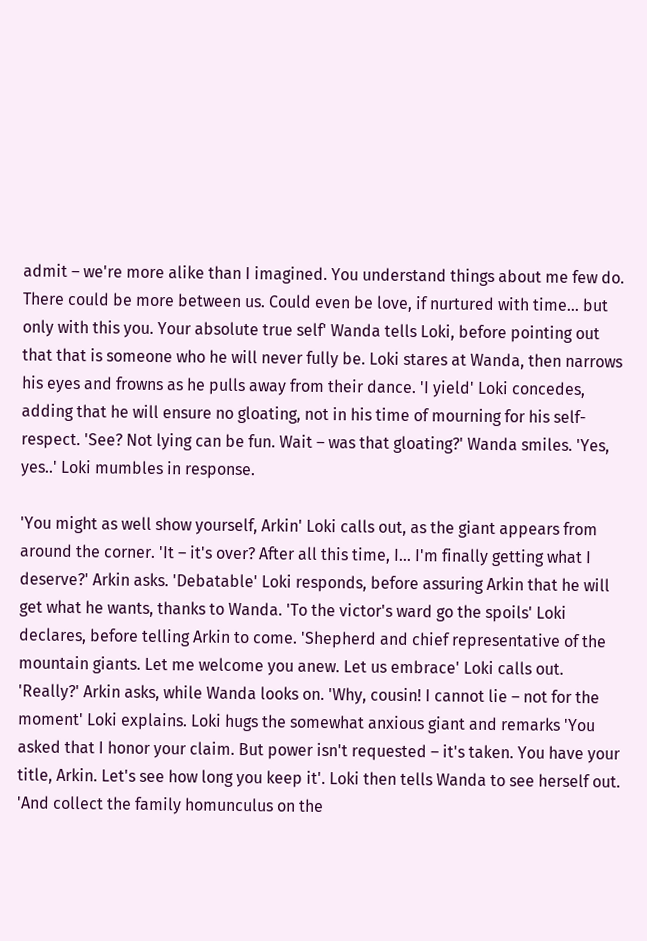admit – we're more alike than I imagined. You understand things about me few do. There could be more between us. Could even be love, if nurtured with time... but only with this you. Your absolute true self' Wanda tells Loki, before pointing out that that is someone who he will never fully be. Loki stares at Wanda, then narrows his eyes and frowns as he pulls away from their dance. 'I yield' Loki concedes, adding that he will ensure no gloating, not in his time of mourning for his self-respect. 'See? Not lying can be fun. Wait – was that gloating?' Wanda smiles. 'Yes, yes..' Loki mumbles in response.

'You might as well show yourself, Arkin' Loki calls out, as the giant appears from around the corner. 'It – it's over? After all this time, I... I'm finally getting what I deserve?' Arkin asks. 'Debatable' Loki responds, before assuring Arkin that he will get what he wants, thanks to Wanda. 'To the victor's ward go the spoils' Loki declares, before telling Arkin to come. 'Shepherd and chief representative of the mountain giants. Let me welcome you anew. Let us embrace' Loki calls out. 'Really?' Arkin asks, while Wanda looks on. 'Why, cousin! I cannot lie – not for the moment' Loki explains. Loki hugs the somewhat anxious giant and remarks 'You asked that I honor your claim. But power isn't requested – it's taken. You have your title, Arkin. Let's see how long you keep it'. Loki then tells Wanda to see herself out. 'And collect the family homunculus on the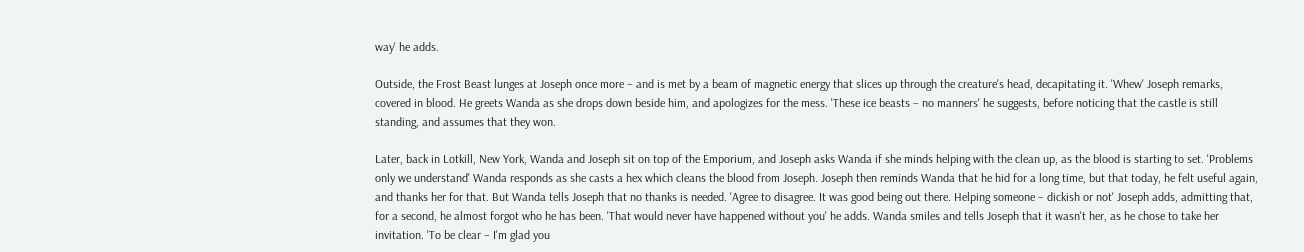way' he adds.

Outside, the Frost Beast lunges at Joseph once more – and is met by a beam of magnetic energy that slices up through the creature's head, decapitating it. 'Whew' Joseph remarks, covered in blood. He greets Wanda as she drops down beside him, and apologizes for the mess. 'These ice beasts – no manners' he suggests, before noticing that the castle is still standing, and assumes that they won.

Later, back in Lotkill, New York, Wanda and Joseph sit on top of the Emporium, and Joseph asks Wanda if she minds helping with the clean up, as the blood is starting to set. 'Problems only we understand' Wanda responds as she casts a hex which cleans the blood from Joseph. Joseph then reminds Wanda that he hid for a long time, but that today, he felt useful again, and thanks her for that. But Wanda tells Joseph that no thanks is needed. 'Agree to disagree. It was good being out there. Helping someone – dickish or not' Joseph adds, admitting that, for a second, he almost forgot who he has been. 'That would never have happened without you' he adds. Wanda smiles and tells Joseph that it wasn't her, as he chose to take her invitation. 'To be clear – I'm glad you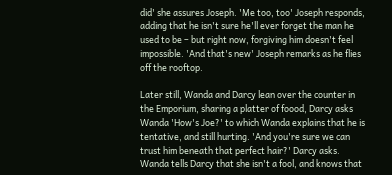did' she assures Joseph. 'Me too, too' Joseph responds, adding that he isn't sure he'll ever forget the man he used to be – but right now, forgiving him doesn't feel impossible. 'And that's new' Joseph remarks as he flies off the rooftop.

Later still, Wanda and Darcy lean over the counter in the Emporium, sharing a platter of foood, Darcy asks Wanda 'How's Joe?' to which Wanda explains that he is tentative, and still hurting. 'And you're sure we can trust him beneath that perfect hair?' Darcy asks. Wanda tells Darcy that she isn't a fool, and knows that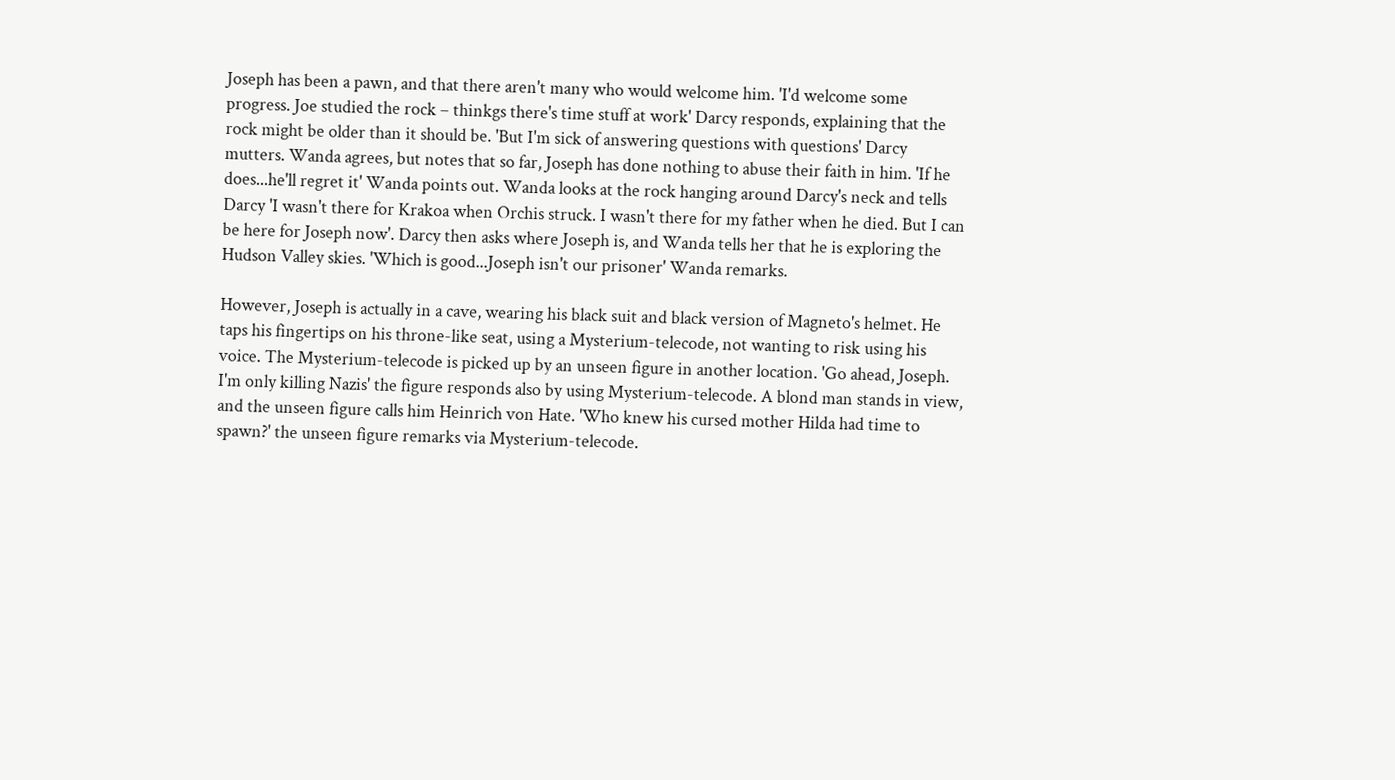Joseph has been a pawn, and that there aren't many who would welcome him. 'I'd welcome some progress. Joe studied the rock – thinkgs there's time stuff at work' Darcy responds, explaining that the rock might be older than it should be. 'But I'm sick of answering questions with questions' Darcy mutters. Wanda agrees, but notes that so far, Joseph has done nothing to abuse their faith in him. 'If he does...he'll regret it' Wanda points out. Wanda looks at the rock hanging around Darcy's neck and tells Darcy 'I wasn't there for Krakoa when Orchis struck. I wasn't there for my father when he died. But I can be here for Joseph now'. Darcy then asks where Joseph is, and Wanda tells her that he is exploring the Hudson Valley skies. 'Which is good...Joseph isn't our prisoner' Wanda remarks.

However, Joseph is actually in a cave, wearing his black suit and black version of Magneto's helmet. He taps his fingertips on his throne-like seat, using a Mysterium-telecode, not wanting to risk using his voice. The Mysterium-telecode is picked up by an unseen figure in another location. 'Go ahead, Joseph. I'm only killing Nazis' the figure responds also by using Mysterium-telecode. A blond man stands in view, and the unseen figure calls him Heinrich von Hate. 'Who knew his cursed mother Hilda had time to spawn?' the unseen figure remarks via Mysterium-telecode.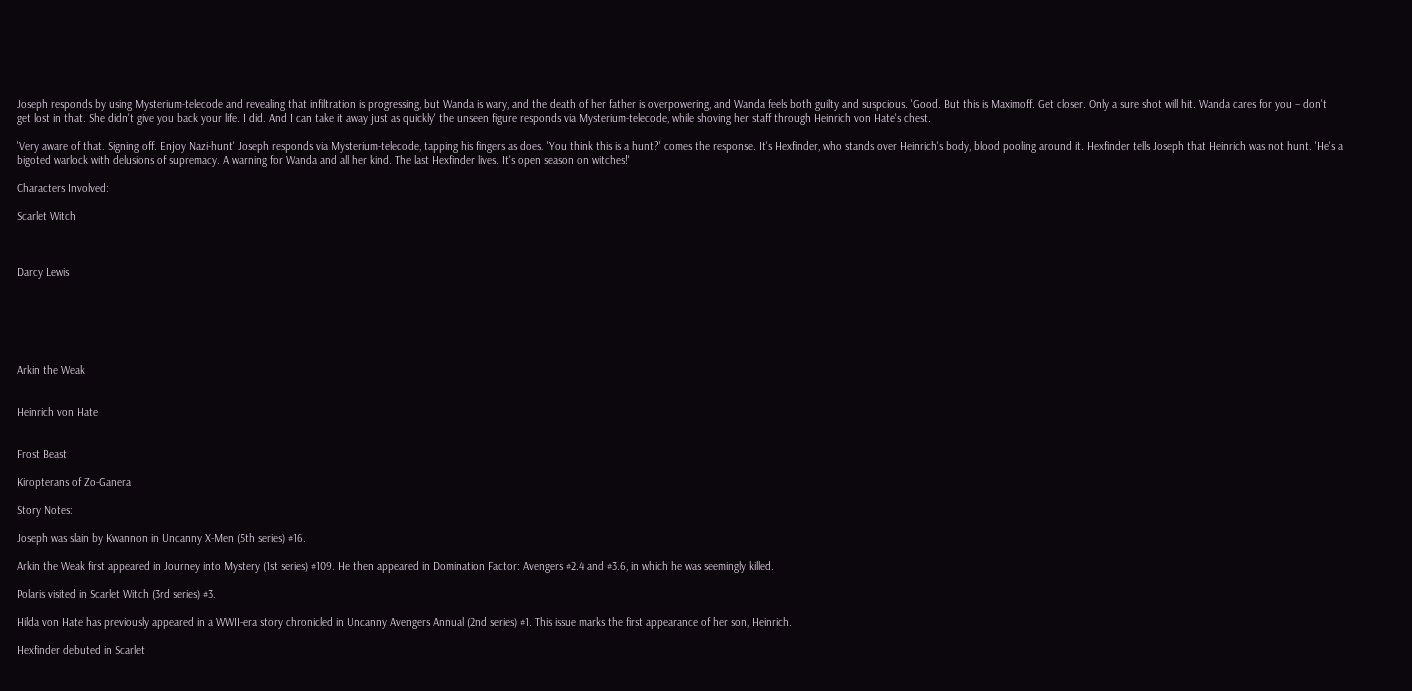Joseph responds by using Mysterium-telecode and revealing that infiltration is progressing, but Wanda is wary, and the death of her father is overpowering, and Wanda feels both guilty and suspcious. 'Good. But this is Maximoff. Get closer. Only a sure shot will hit. Wanda cares for you – don't get lost in that. She didn't give you back your life. I did. And I can take it away just as quickly' the unseen figure responds via Mysterium-telecode, while shoving her staff through Heinrich von Hate's chest.

'Very aware of that. Signing off. Enjoy Nazi-hunt' Joseph responds via Mysterium-telecode, tapping his fingers as does. 'You think this is a hunt?' comes the response. It's Hexfinder, who stands over Heinrich's body, blood pooling around it. Hexfinder tells Joseph that Heinrich was not hunt. 'He's a bigoted warlock with delusions of supremacy. A warning for Wanda and all her kind. The last Hexfinder lives. It's open season on witches!'

Characters Involved:

Scarlet Witch



Darcy Lewis






Arkin the Weak


Heinrich von Hate


Frost Beast

Kiropterans of Zo-Ganera

Story Notes:

Joseph was slain by Kwannon in Uncanny X-Men (5th series) #16.

Arkin the Weak first appeared in Journey into Mystery (1st series) #109. He then appeared in Domination Factor: Avengers #2.4 and #3.6, in which he was seemingly killed.

Polaris visited in Scarlet Witch (3rd series) #3.

Hilda von Hate has previously appeared in a WWII-era story chronicled in Uncanny Avengers Annual (2nd series) #1. This issue marks the first appearance of her son, Heinrich.

Hexfinder debuted in Scarlet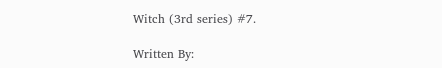Witch (3rd series) #7.

Written By: